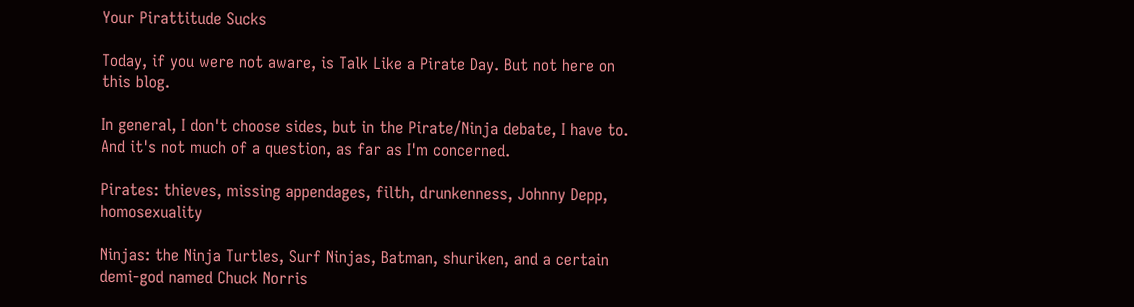Your Pirattitude Sucks

Today, if you were not aware, is Talk Like a Pirate Day. But not here on this blog.

In general, I don't choose sides, but in the Pirate/Ninja debate, I have to. And it's not much of a question, as far as I'm concerned.

Pirates: thieves, missing appendages, filth, drunkenness, Johnny Depp, homosexuality

Ninjas: the Ninja Turtles, Surf Ninjas, Batman, shuriken, and a certain demi-god named Chuck Norris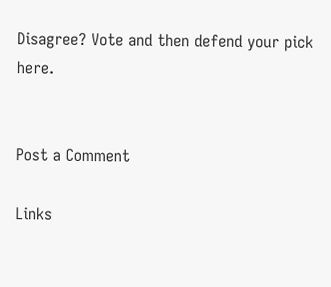Disagree? Vote and then defend your pick here.


Post a Comment

Links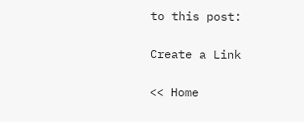to this post:

Create a Link

<< Home